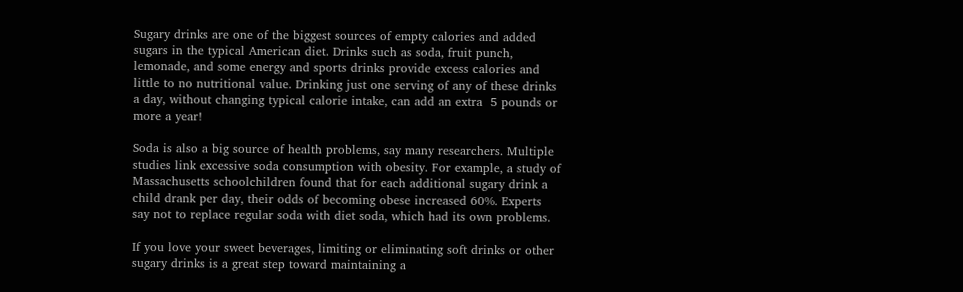Sugary drinks are one of the biggest sources of empty calories and added sugars in the typical American diet. Drinks such as soda, fruit punch, lemonade, and some energy and sports drinks provide excess calories and little to no nutritional value. Drinking just one serving of any of these drinks a day, without changing typical calorie intake, can add an extra  5 pounds or more a year!

Soda is also a big source of health problems, say many researchers. Multiple studies link excessive soda consumption with obesity. For example, a study of Massachusetts schoolchildren found that for each additional sugary drink a child drank per day, their odds of becoming obese increased 60%. Experts say not to replace regular soda with diet soda, which had its own problems.

If you love your sweet beverages, limiting or eliminating soft drinks or other sugary drinks is a great step toward maintaining a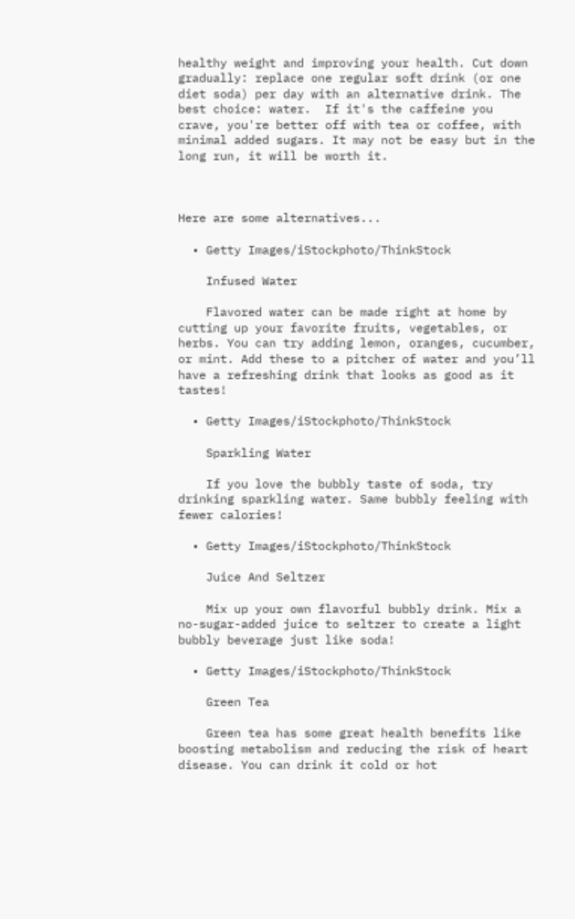healthy weight and improving your health. Cut down gradually: replace one regular soft drink (or one diet soda) per day with an alternative drink. The best choice: water.  If it's the caffeine you crave, you're better off with tea or coffee, with minimal added sugars. It may not be easy but in the long run, it will be worth it.



Here are some alternatives...

  • Getty Images/iStockphoto/ThinkStock

    Infused Water

    Flavored water can be made right at home by cutting up your favorite fruits, vegetables, or herbs. You can try adding lemon, oranges, cucumber, or mint. Add these to a pitcher of water and you’ll have a refreshing drink that looks as good as it tastes!

  • Getty Images/iStockphoto/ThinkStock

    Sparkling Water

    If you love the bubbly taste of soda, try drinking sparkling water. Same bubbly feeling with fewer calories!

  • Getty Images/iStockphoto/ThinkStock

    Juice And Seltzer

    Mix up your own flavorful bubbly drink. Mix a no-sugar-added juice to seltzer to create a light bubbly beverage just like soda!

  • Getty Images/iStockphoto/ThinkStock

    Green Tea

    Green tea has some great health benefits like boosting metabolism and reducing the risk of heart disease. You can drink it cold or hot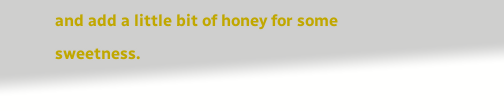and add a little bit of honey for some sweetness.